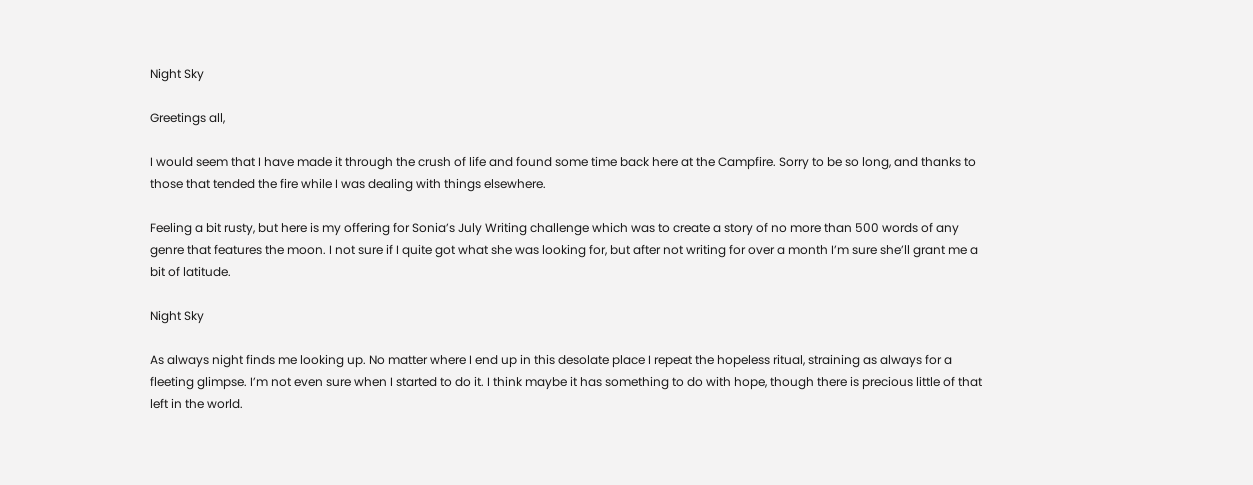Night Sky

Greetings all,

I would seem that I have made it through the crush of life and found some time back here at the Campfire. Sorry to be so long, and thanks to those that tended the fire while I was dealing with things elsewhere.

Feeling a bit rusty, but here is my offering for Sonia’s July Writing challenge which was to create a story of no more than 500 words of any genre that features the moon. I not sure if I quite got what she was looking for, but after not writing for over a month I’m sure she’ll grant me a bit of latitude.

Night Sky

As always night finds me looking up. No matter where I end up in this desolate place I repeat the hopeless ritual, straining as always for a fleeting glimpse. I’m not even sure when I started to do it. I think maybe it has something to do with hope, though there is precious little of that left in the world.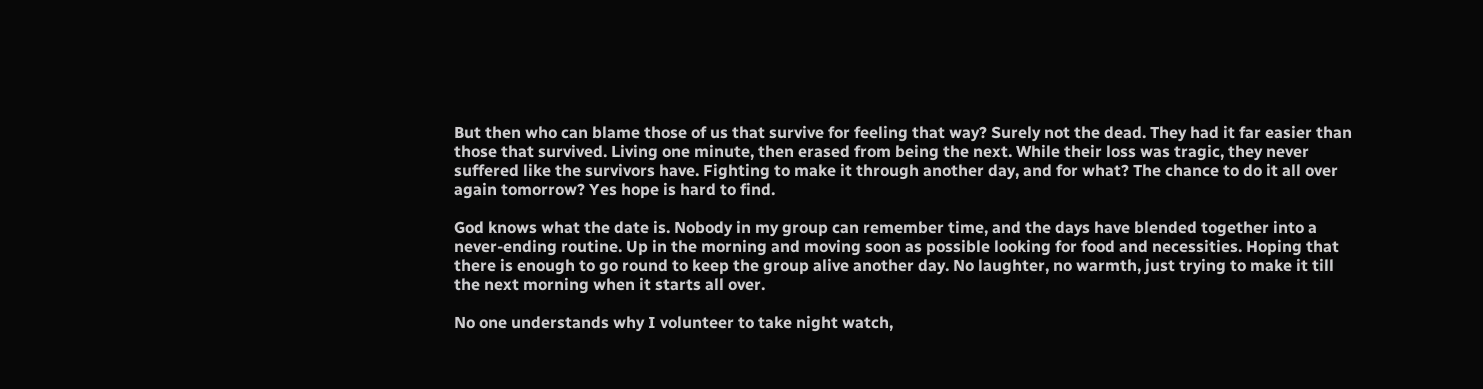But then who can blame those of us that survive for feeling that way? Surely not the dead. They had it far easier than those that survived. Living one minute, then erased from being the next. While their loss was tragic, they never suffered like the survivors have. Fighting to make it through another day, and for what? The chance to do it all over again tomorrow? Yes hope is hard to find.

God knows what the date is. Nobody in my group can remember time, and the days have blended together into a never-ending routine. Up in the morning and moving soon as possible looking for food and necessities. Hoping that there is enough to go round to keep the group alive another day. No laughter, no warmth, just trying to make it till the next morning when it starts all over.

No one understands why I volunteer to take night watch,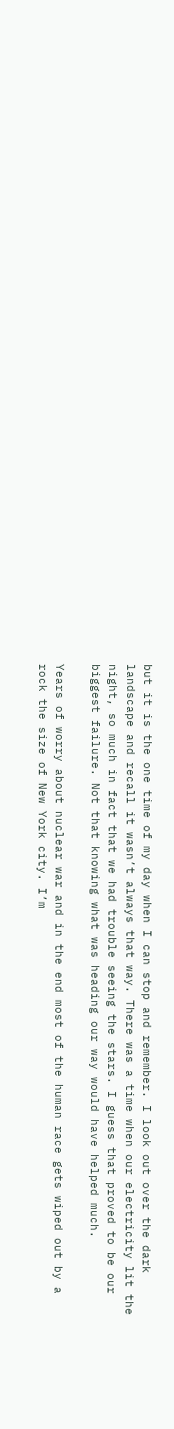but it is the one time of my day when I can stop and remember. I look out over the dark landscape and recall it wasn’t always that way. There was a time when our electricity lit the night, so much in fact that we had trouble seeing the stars. I guess that proved to be our biggest failure. Not that knowing what was heading our way would have helped much.

Years of worry about nuclear war and in the end most of the human race gets wiped out by a rock the size of New York city. I’m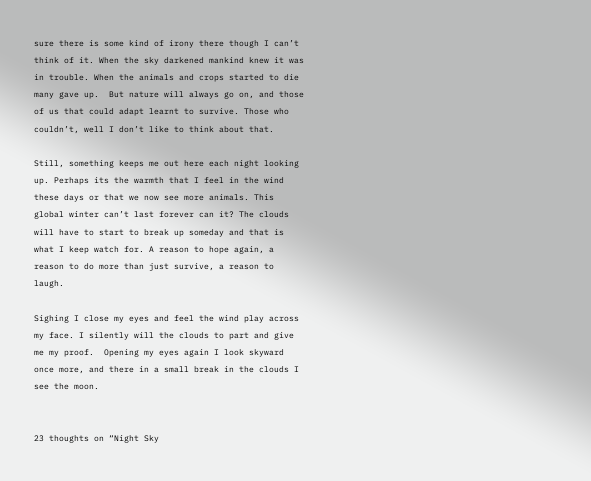sure there is some kind of irony there though I can’t think of it. When the sky darkened mankind knew it was in trouble. When the animals and crops started to die many gave up.  But nature will always go on, and those of us that could adapt learnt to survive. Those who couldn’t, well I don’t like to think about that.

Still, something keeps me out here each night looking up. Perhaps its the warmth that I feel in the wind these days or that we now see more animals. This global winter can’t last forever can it? The clouds will have to start to break up someday and that is what I keep watch for. A reason to hope again, a reason to do more than just survive, a reason to laugh.

Sighing I close my eyes and feel the wind play across my face. I silently will the clouds to part and give me my proof.  Opening my eyes again I look skyward once more, and there in a small break in the clouds I see the moon.


23 thoughts on “Night Sky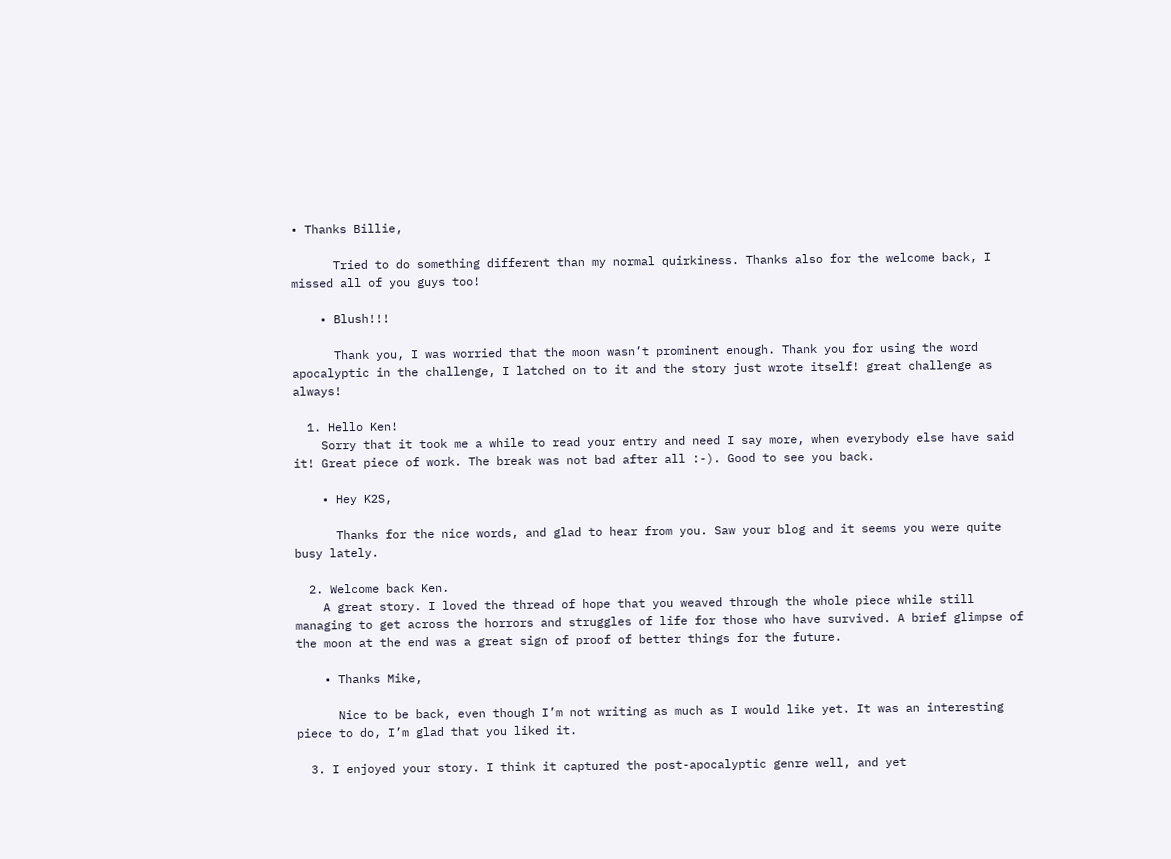• Thanks Billie,

      Tried to do something different than my normal quirkiness. Thanks also for the welcome back, I missed all of you guys too!

    • Blush!!!

      Thank you, I was worried that the moon wasn’t prominent enough. Thank you for using the word apocalyptic in the challenge, I latched on to it and the story just wrote itself! great challenge as always!

  1. Hello Ken!
    Sorry that it took me a while to read your entry and need I say more, when everybody else have said it! Great piece of work. The break was not bad after all :-). Good to see you back.

    • Hey K2S,

      Thanks for the nice words, and glad to hear from you. Saw your blog and it seems you were quite busy lately.

  2. Welcome back Ken.
    A great story. I loved the thread of hope that you weaved through the whole piece while still managing to get across the horrors and struggles of life for those who have survived. A brief glimpse of the moon at the end was a great sign of proof of better things for the future.

    • Thanks Mike,

      Nice to be back, even though I’m not writing as much as I would like yet. It was an interesting piece to do, I’m glad that you liked it.

  3. I enjoyed your story. I think it captured the post-apocalyptic genre well, and yet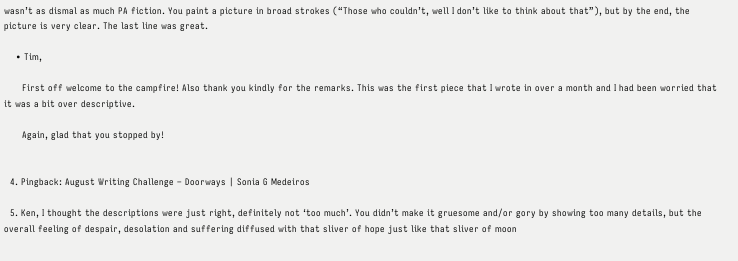wasn’t as dismal as much PA fiction. You paint a picture in broad strokes (“Those who couldn’t, well I don’t like to think about that”), but by the end, the picture is very clear. The last line was great.

    • Tim,

      First off welcome to the campfire! Also thank you kindly for the remarks. This was the first piece that I wrote in over a month and I had been worried that it was a bit over descriptive.

      Again, glad that you stopped by!


  4. Pingback: August Writing Challenge – Doorways | Sonia G Medeiros

  5. Ken, I thought the descriptions were just right, definitely not ‘too much’. You didn’t make it gruesome and/or gory by showing too many details, but the overall feeling of despair, desolation and suffering diffused with that sliver of hope just like that sliver of moon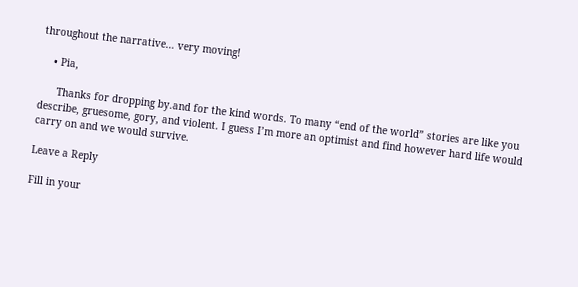throughout the narrative… very moving!

    • Pia,

      Thanks for dropping by.and for the kind words. To many “end of the world” stories are like you describe, gruesome, gory, and violent. I guess I’m more an optimist and find however hard life would carry on and we would survive.

Leave a Reply

Fill in your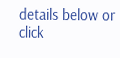details below or click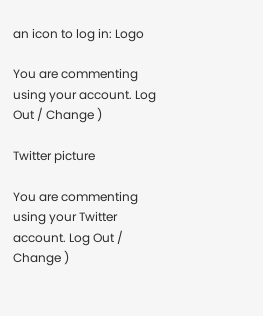an icon to log in: Logo

You are commenting using your account. Log Out / Change )

Twitter picture

You are commenting using your Twitter account. Log Out / Change )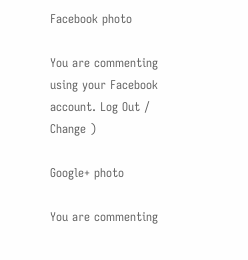Facebook photo

You are commenting using your Facebook account. Log Out / Change )

Google+ photo

You are commenting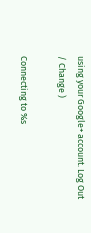using your Google+ account. Log Out / Change )

Connecting to %s